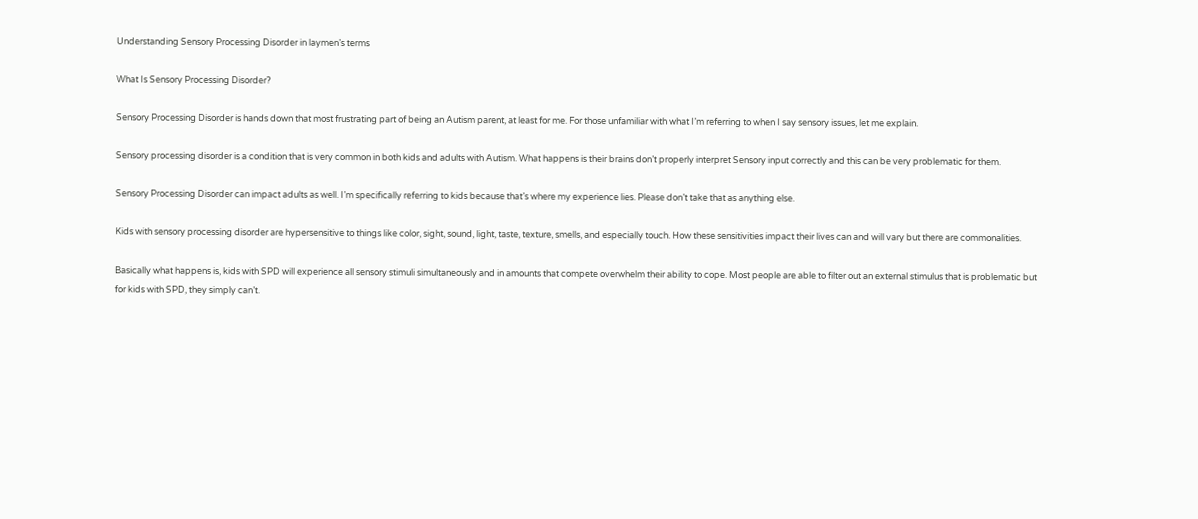Understanding Sensory Processing Disorder in laymen’s terms

What Is Sensory Processing Disorder?

Sensory Processing Disorder is hands down that most frustrating part of being an Autism parent, at least for me. For those unfamiliar with what I’m referring to when I say sensory issues, let me explain.

Sensory processing disorder is a condition that is very common in both kids and adults with Autism. What happens is their brains don’t properly interpret Sensory input correctly and this can be very problematic for them.

Sensory Processing Disorder can impact adults as well. I’m specifically referring to kids because that’s where my experience lies. Please don’t take that as anything else.

Kids with sensory processing disorder are hypersensitive to things like color, sight, sound, light, taste, texture, smells, and especially touch. How these sensitivities impact their lives can and will vary but there are commonalities.

Basically what happens is, kids with SPD will experience all sensory stimuli simultaneously and in amounts that compete overwhelm their ability to cope. Most people are able to filter out an external stimulus that is problematic but for kids with SPD, they simply can’t.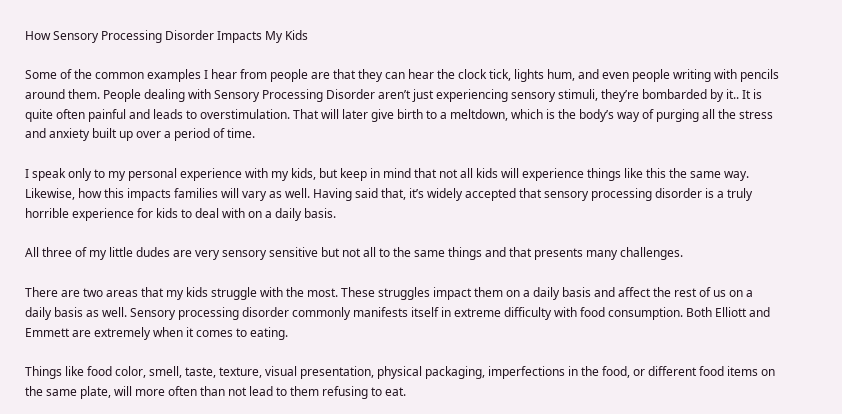How Sensory Processing Disorder Impacts My Kids

Some of the common examples I hear from people are that they can hear the clock tick, lights hum, and even people writing with pencils around them. People dealing with Sensory Processing Disorder aren’t just experiencing sensory stimuli, they’re bombarded by it.. It is quite often painful and leads to overstimulation. That will later give birth to a meltdown, which is the body’s way of purging all the stress and anxiety built up over a period of time.

I speak only to my personal experience with my kids, but keep in mind that not all kids will experience things like this the same way. Likewise, how this impacts families will vary as well. Having said that, it’s widely accepted that sensory processing disorder is a truly horrible experience for kids to deal with on a daily basis.

All three of my little dudes are very sensory sensitive but not all to the same things and that presents many challenges.

There are two areas that my kids struggle with the most. These struggles impact them on a daily basis and affect the rest of us on a daily basis as well. Sensory processing disorder commonly manifests itself in extreme difficulty with food consumption. Both Elliott and Emmett are extremely when it comes to eating.

Things like food color, smell, taste, texture, visual presentation, physical packaging, imperfections in the food, or different food items on the same plate, will more often than not lead to them refusing to eat.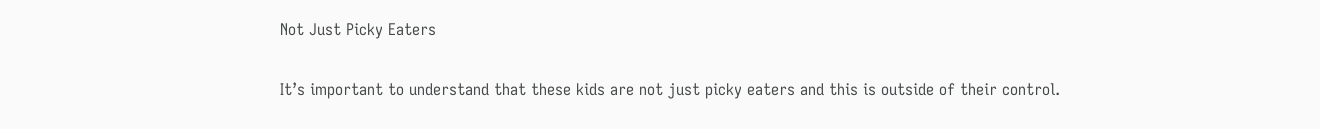Not Just Picky Eaters

It’s important to understand that these kids are not just picky eaters and this is outside of their control.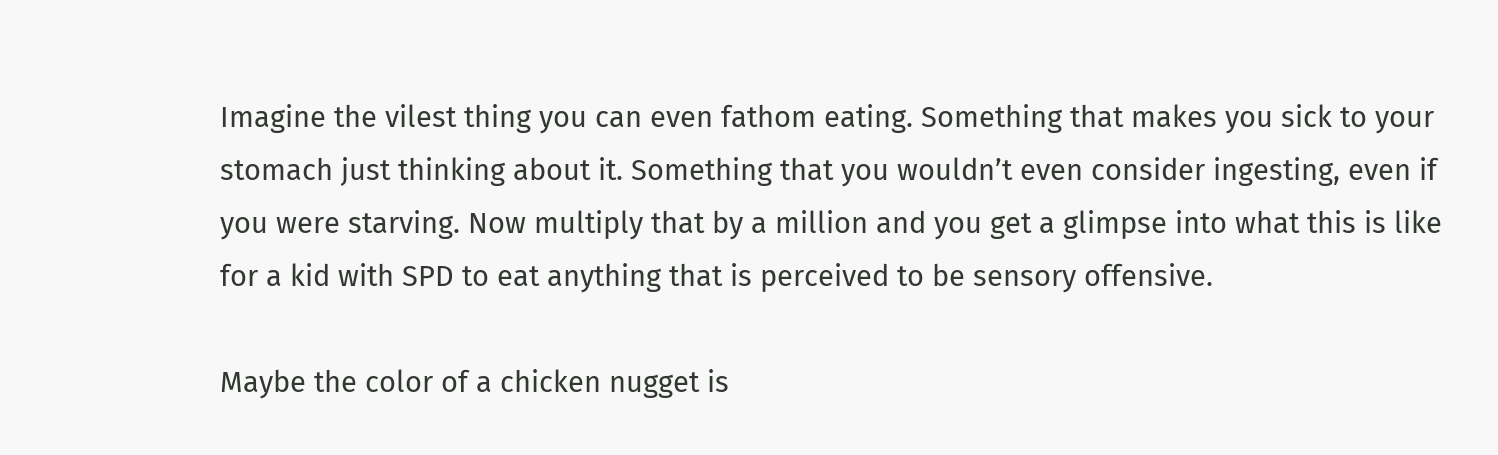Imagine the vilest thing you can even fathom eating. Something that makes you sick to your stomach just thinking about it. Something that you wouldn’t even consider ingesting, even if you were starving. Now multiply that by a million and you get a glimpse into what this is like for a kid with SPD to eat anything that is perceived to be sensory offensive.

Maybe the color of a chicken nugget is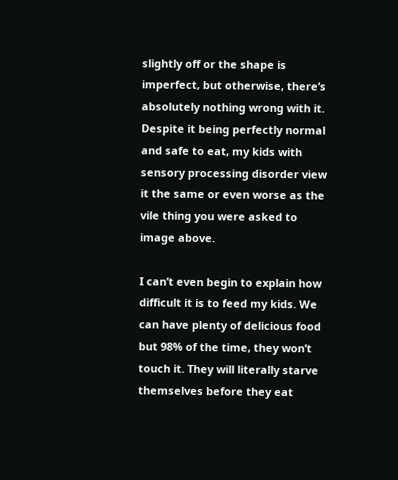slightly off or the shape is imperfect, but otherwise, there’s absolutely nothing wrong with it. Despite it being perfectly normal and safe to eat, my kids with sensory processing disorder view it the same or even worse as the vile thing you were asked to image above.

I can’t even begin to explain how difficult it is to feed my kids. We can have plenty of delicious food but 98% of the time, they won’t touch it. They will literally starve themselves before they eat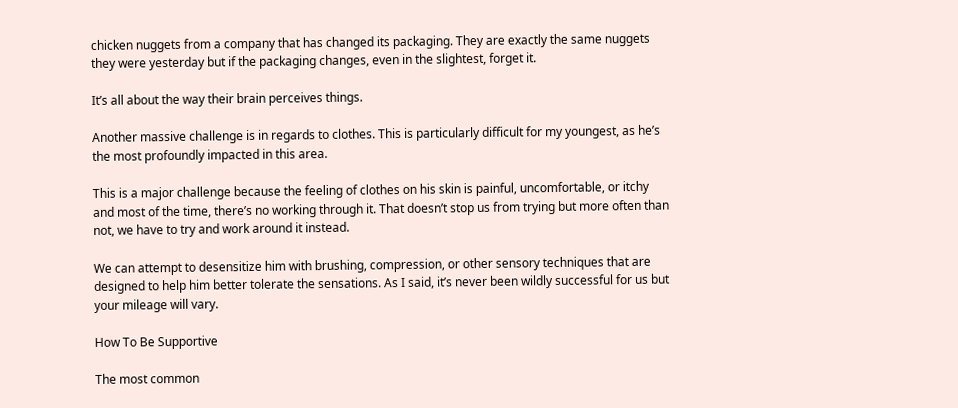chicken nuggets from a company that has changed its packaging. They are exactly the same nuggets they were yesterday but if the packaging changes, even in the slightest, forget it.

It’s all about the way their brain perceives things.

Another massive challenge is in regards to clothes. This is particularly difficult for my youngest, as he’s the most profoundly impacted in this area.

This is a major challenge because the feeling of clothes on his skin is painful, uncomfortable, or itchy and most of the time, there’s no working through it. That doesn’t stop us from trying but more often than not, we have to try and work around it instead.

We can attempt to desensitize him with brushing, compression, or other sensory techniques that are designed to help him better tolerate the sensations. As I said, it’s never been wildly successful for us but your mileage will vary.

How To Be Supportive

The most common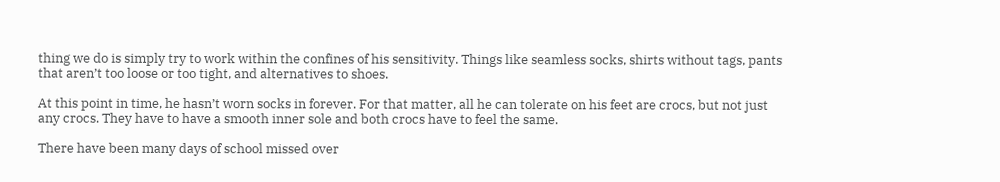thing we do is simply try to work within the confines of his sensitivity. Things like seamless socks, shirts without tags, pants that aren’t too loose or too tight, and alternatives to shoes.

At this point in time, he hasn’t worn socks in forever. For that matter, all he can tolerate on his feet are crocs, but not just any crocs. They have to have a smooth inner sole and both crocs have to feel the same.

There have been many days of school missed over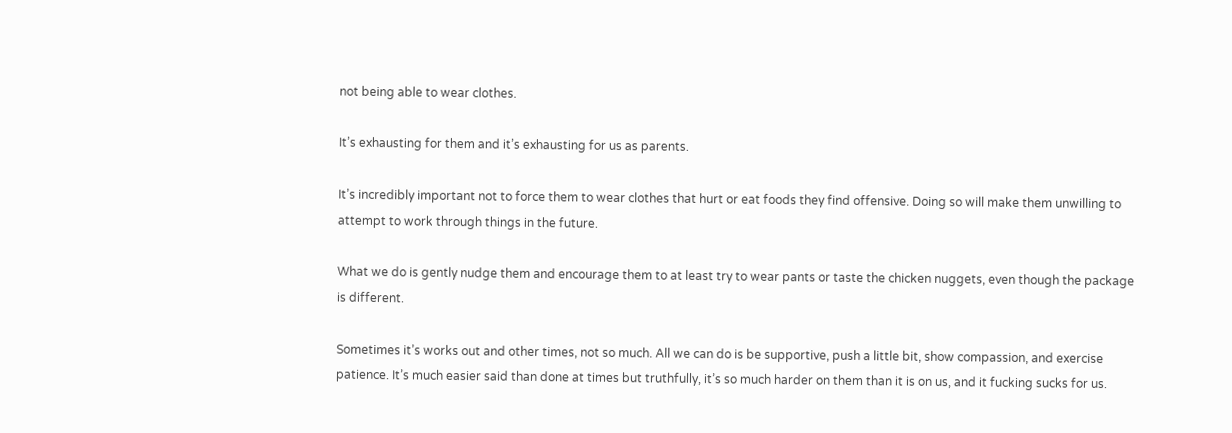not being able to wear clothes.

It’s exhausting for them and it’s exhausting for us as parents.

It’s incredibly important not to force them to wear clothes that hurt or eat foods they find offensive. Doing so will make them unwilling to attempt to work through things in the future.

What we do is gently nudge them and encourage them to at least try to wear pants or taste the chicken nuggets, even though the package is different.

Sometimes it’s works out and other times, not so much. All we can do is be supportive, push a little bit, show compassion, and exercise patience. It’s much easier said than done at times but truthfully, it’s so much harder on them than it is on us, and it fucking sucks for us.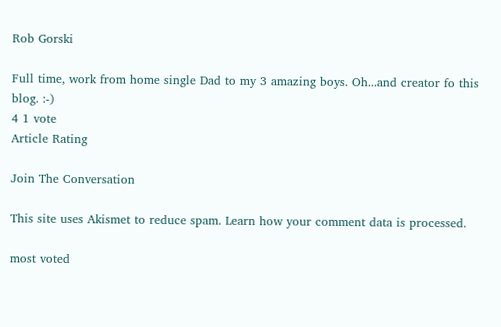Rob Gorski

Full time, work from home single Dad to my 3 amazing boys. Oh...and creator fo this blog. :-)
4 1 vote
Article Rating

Join The Conversation

This site uses Akismet to reduce spam. Learn how your comment data is processed.

most voted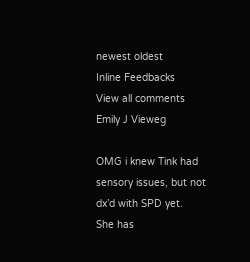newest oldest
Inline Feedbacks
View all comments
Emily J Vieweg

OMG i knew Tink had sensory issues, but not dx’d with SPD yet.
She has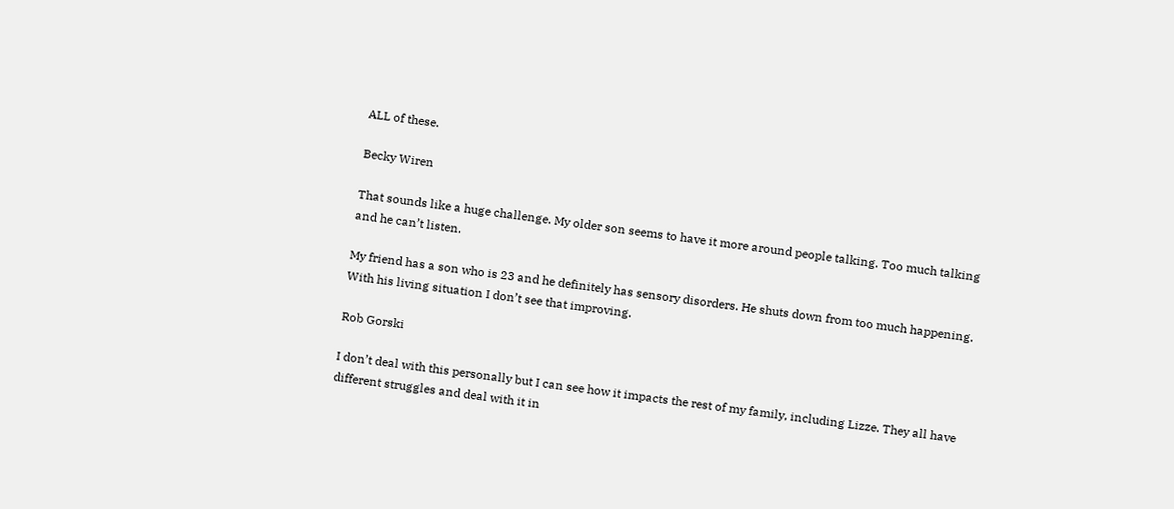ALL of these.

Becky Wiren

That sounds like a huge challenge. My older son seems to have it more around people talking. Too much talking and he can’t listen.

My friend has a son who is 23 and he definitely has sensory disorders. He shuts down from too much happening. With his living situation I don’t see that improving.

Rob Gorski

I don’t deal with this personally but I can see how it impacts the rest of my family, including Lizze. They all have different struggles and deal with it in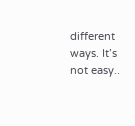different ways. It’s not easy..